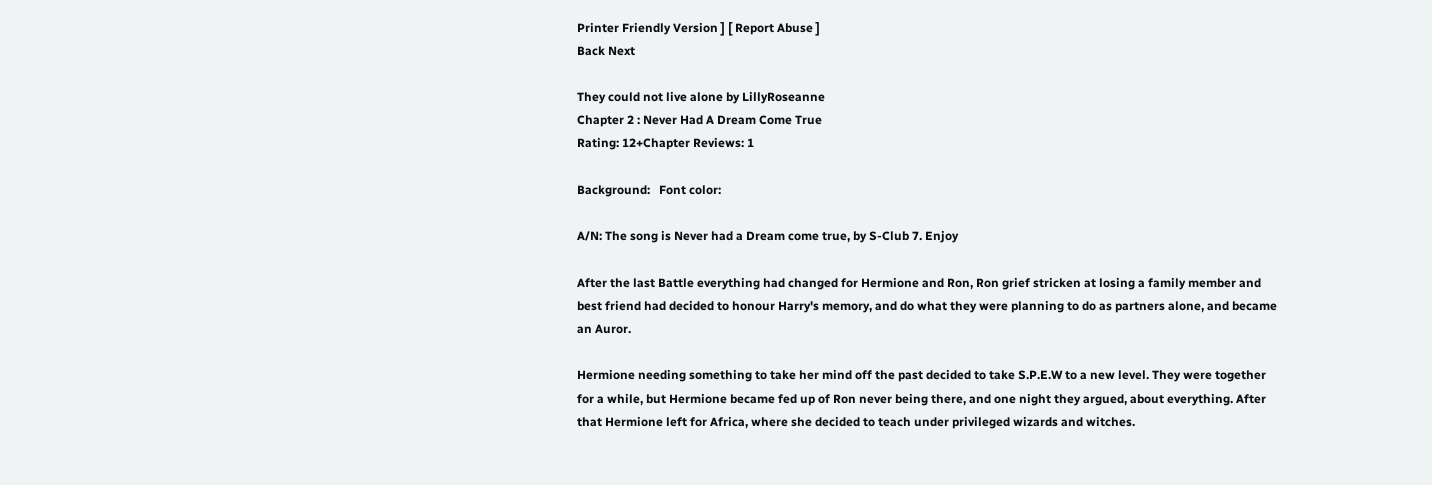Printer Friendly Version ] [ Report Abuse ]
Back Next

They could not live alone by LillyRoseanne
Chapter 2 : Never Had A Dream Come True
Rating: 12+Chapter Reviews: 1

Background:   Font color:

A/N: The song is Never had a Dream come true, by S-Club 7. Enjoy

After the last Battle everything had changed for Hermione and Ron, Ron grief stricken at losing a family member and best friend had decided to honour Harry's memory, and do what they were planning to do as partners alone, and became an Auror.

Hermione needing something to take her mind off the past decided to take S.P.E.W to a new level. They were together for a while, but Hermione became fed up of Ron never being there, and one night they argued, about everything. After that Hermione left for Africa, where she decided to teach under privileged wizards and witches.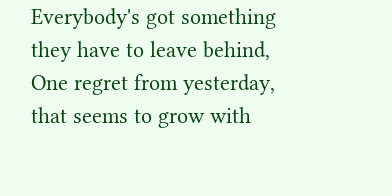Everybody's got something they have to leave behind,
One regret from yesterday, that seems to grow with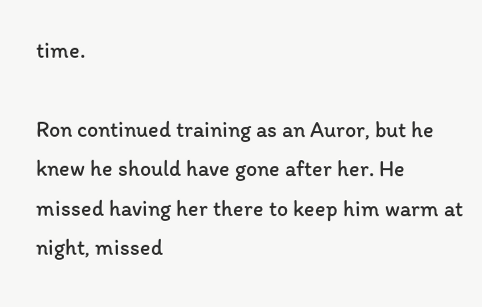time.

Ron continued training as an Auror, but he knew he should have gone after her. He missed having her there to keep him warm at night, missed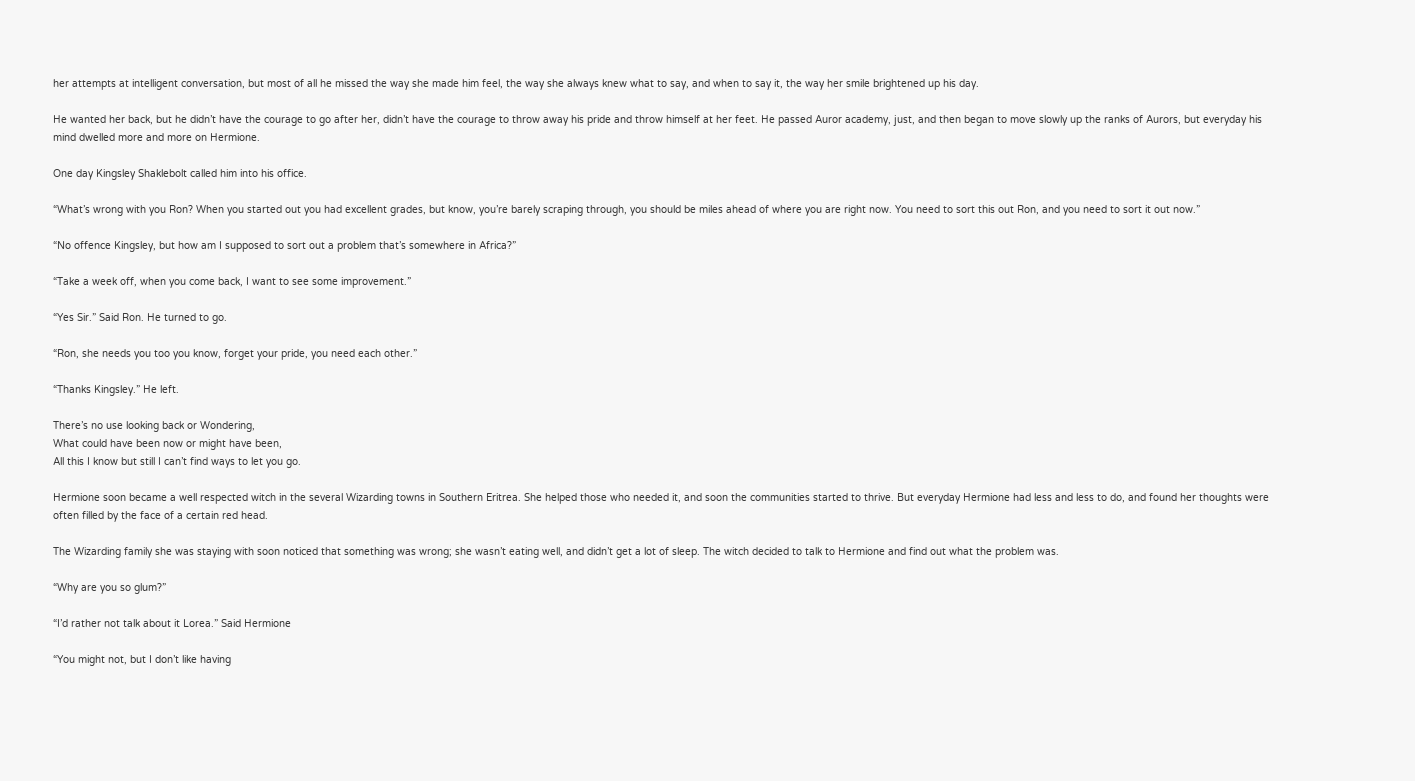her attempts at intelligent conversation, but most of all he missed the way she made him feel, the way she always knew what to say, and when to say it, the way her smile brightened up his day.

He wanted her back, but he didn’t have the courage to go after her, didn’t have the courage to throw away his pride and throw himself at her feet. He passed Auror academy, just, and then began to move slowly up the ranks of Aurors, but everyday his mind dwelled more and more on Hermione.

One day Kingsley Shaklebolt called him into his office.

“What’s wrong with you Ron? When you started out you had excellent grades, but know, you’re barely scraping through, you should be miles ahead of where you are right now. You need to sort this out Ron, and you need to sort it out now.”

“No offence Kingsley, but how am I supposed to sort out a problem that’s somewhere in Africa?”

“Take a week off, when you come back, I want to see some improvement.”

“Yes Sir.” Said Ron. He turned to go.

“Ron, she needs you too you know, forget your pride, you need each other.”

“Thanks Kingsley.” He left.

There’s no use looking back or Wondering,
What could have been now or might have been,
All this I know but still I can’t find ways to let you go.

Hermione soon became a well respected witch in the several Wizarding towns in Southern Eritrea. She helped those who needed it, and soon the communities started to thrive. But everyday Hermione had less and less to do, and found her thoughts were often filled by the face of a certain red head.

The Wizarding family she was staying with soon noticed that something was wrong; she wasn’t eating well, and didn’t get a lot of sleep. The witch decided to talk to Hermione and find out what the problem was.

“Why are you so glum?”

“I’d rather not talk about it Lorea.” Said Hermione

“You might not, but I don’t like having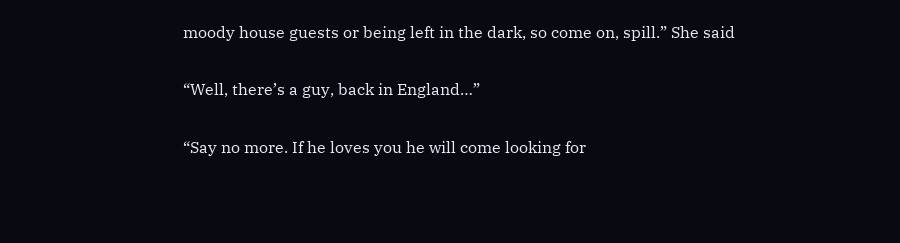moody house guests or being left in the dark, so come on, spill.” She said

“Well, there’s a guy, back in England…”

“Say no more. If he loves you he will come looking for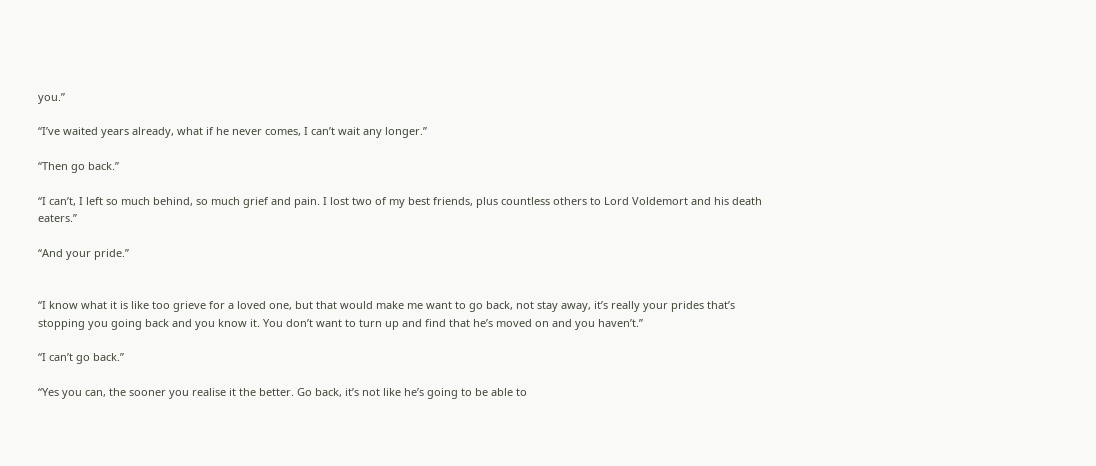you.”

“I’ve waited years already, what if he never comes, I can’t wait any longer.”

“Then go back.”

“I can’t, I left so much behind, so much grief and pain. I lost two of my best friends, plus countless others to Lord Voldemort and his death eaters.”

“And your pride.”


“I know what it is like too grieve for a loved one, but that would make me want to go back, not stay away, it’s really your prides that’s stopping you going back and you know it. You don’t want to turn up and find that he’s moved on and you haven’t.”

“I can’t go back.”

“Yes you can, the sooner you realise it the better. Go back, it’s not like he’s going to be able to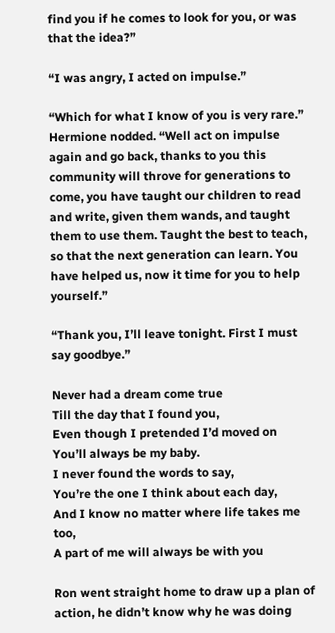find you if he comes to look for you, or was that the idea?”

“I was angry, I acted on impulse.”

“Which for what I know of you is very rare.” Hermione nodded. “Well act on impulse again and go back, thanks to you this community will throve for generations to come, you have taught our children to read and write, given them wands, and taught them to use them. Taught the best to teach, so that the next generation can learn. You have helped us, now it time for you to help yourself.”

“Thank you, I’ll leave tonight. First I must say goodbye.”

Never had a dream come true
Till the day that I found you,
Even though I pretended I’d moved on
You’ll always be my baby.
I never found the words to say,
You’re the one I think about each day,
And I know no matter where life takes me too,
A part of me will always be with you

Ron went straight home to draw up a plan of action, he didn’t know why he was doing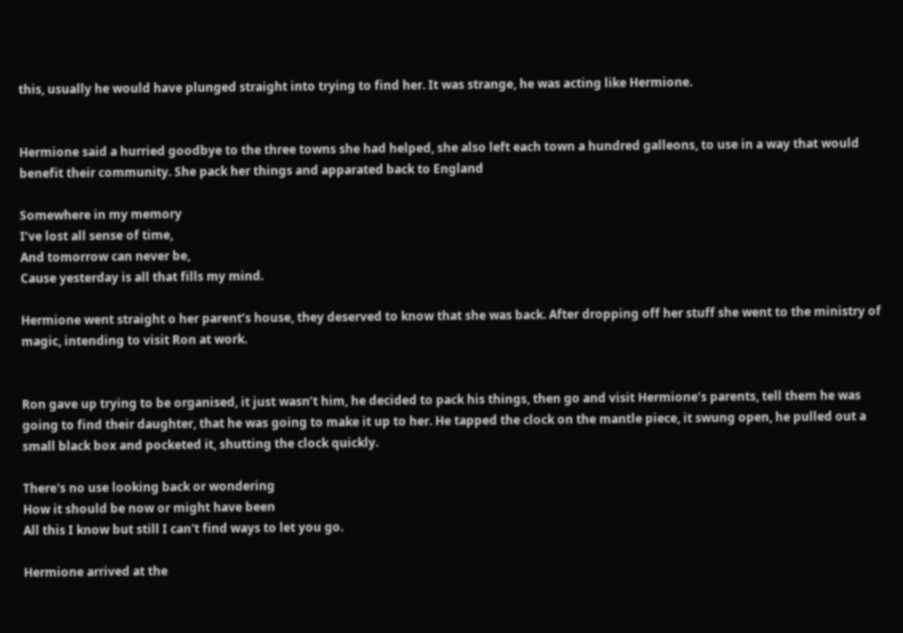this, usually he would have plunged straight into trying to find her. It was strange, he was acting like Hermione.


Hermione said a hurried goodbye to the three towns she had helped, she also left each town a hundred galleons, to use in a way that would benefit their community. She pack her things and apparated back to England

Somewhere in my memory
I’ve lost all sense of time,
And tomorrow can never be,
Cause yesterday is all that fills my mind.

Hermione went straight o her parent’s house, they deserved to know that she was back. After dropping off her stuff she went to the ministry of magic, intending to visit Ron at work.


Ron gave up trying to be organised, it just wasn’t him, he decided to pack his things, then go and visit Hermione’s parents, tell them he was going to find their daughter, that he was going to make it up to her. He tapped the clock on the mantle piece, it swung open, he pulled out a small black box and pocketed it, shutting the clock quickly.

There's no use looking back or wondering
How it should be now or might have been
All this I know but still I can't find ways to let you go.

Hermione arrived at the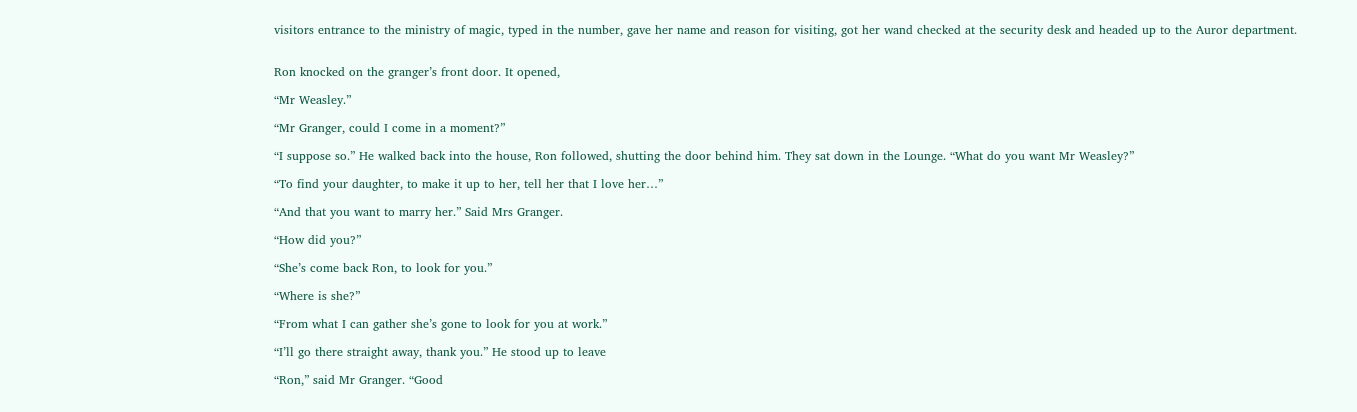visitors entrance to the ministry of magic, typed in the number, gave her name and reason for visiting, got her wand checked at the security desk and headed up to the Auror department.


Ron knocked on the granger’s front door. It opened,

“Mr Weasley.”

“Mr Granger, could I come in a moment?”

“I suppose so.” He walked back into the house, Ron followed, shutting the door behind him. They sat down in the Lounge. “What do you want Mr Weasley?”

“To find your daughter, to make it up to her, tell her that I love her…”

“And that you want to marry her.” Said Mrs Granger.

“How did you?”

“She’s come back Ron, to look for you.”

“Where is she?”

“From what I can gather she’s gone to look for you at work.”

“I’ll go there straight away, thank you.” He stood up to leave

“Ron,” said Mr Granger. “Good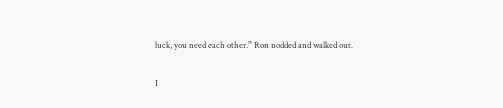luck, you need each other.” Ron nodded and walked out.

I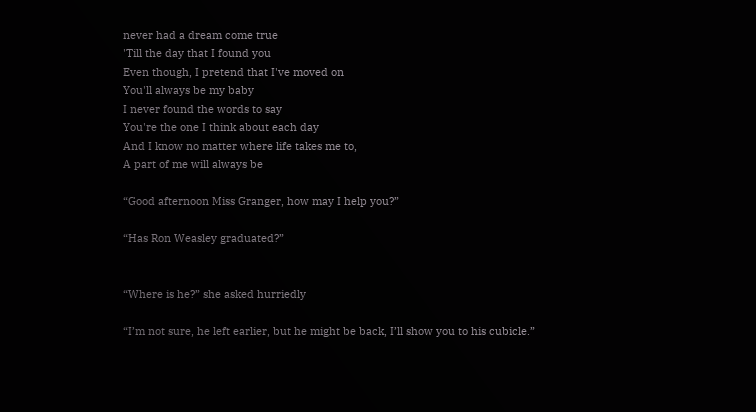never had a dream come true
'Till the day that I found you
Even though, I pretend that I've moved on
You'll always be my baby
I never found the words to say
You're the one I think about each day
And I know no matter where life takes me to,
A part of me will always be

“Good afternoon Miss Granger, how may I help you?”

“Has Ron Weasley graduated?”


“Where is he?” she asked hurriedly

“I’m not sure, he left earlier, but he might be back, I’ll show you to his cubicle.”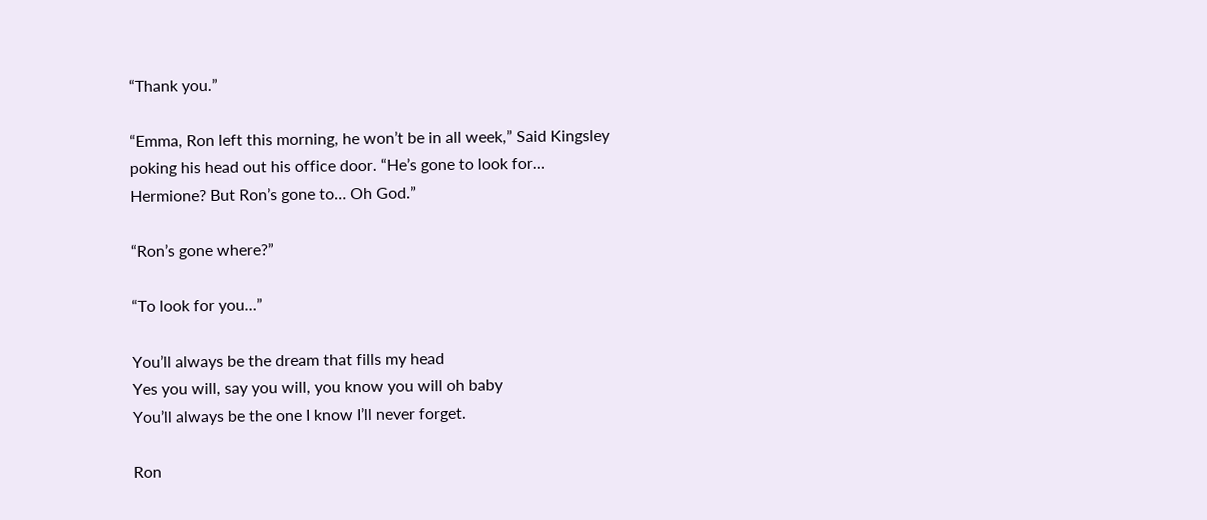“Thank you.”

“Emma, Ron left this morning, he won’t be in all week,” Said Kingsley poking his head out his office door. “He’s gone to look for… Hermione? But Ron’s gone to… Oh God.”

“Ron’s gone where?”

“To look for you…”

You’ll always be the dream that fills my head
Yes you will, say you will, you know you will oh baby
You’ll always be the one I know I’ll never forget.

Ron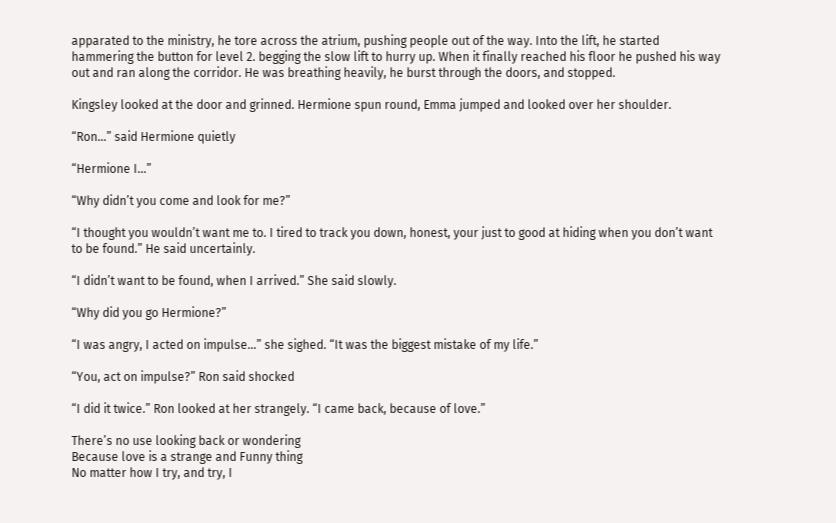apparated to the ministry, he tore across the atrium, pushing people out of the way. Into the lift, he started hammering the button for level 2. begging the slow lift to hurry up. When it finally reached his floor he pushed his way out and ran along the corridor. He was breathing heavily, he burst through the doors, and stopped.

Kingsley looked at the door and grinned. Hermione spun round, Emma jumped and looked over her shoulder.

“Ron…” said Hermione quietly

“Hermione I…”

“Why didn’t you come and look for me?”

“I thought you wouldn’t want me to. I tired to track you down, honest, your just to good at hiding when you don’t want to be found.” He said uncertainly.

“I didn’t want to be found, when I arrived.” She said slowly.

“Why did you go Hermione?”

“I was angry, I acted on impulse…” she sighed. “It was the biggest mistake of my life.”

“You, act on impulse?” Ron said shocked

“I did it twice.” Ron looked at her strangely. “I came back, because of love.”

There’s no use looking back or wondering
Because love is a strange and Funny thing
No matter how I try, and try, I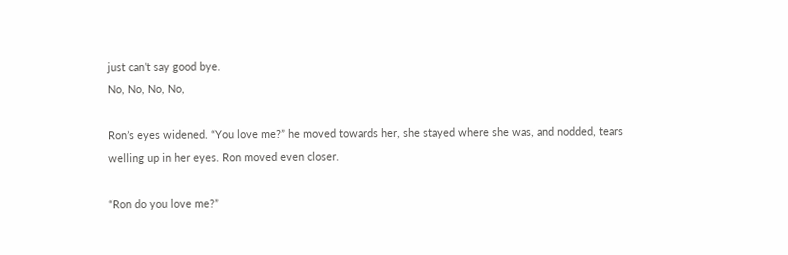just can’t say good bye.
No, No, No, No,

Ron’s eyes widened. “You love me?” he moved towards her, she stayed where she was, and nodded, tears welling up in her eyes. Ron moved even closer.

“Ron do you love me?”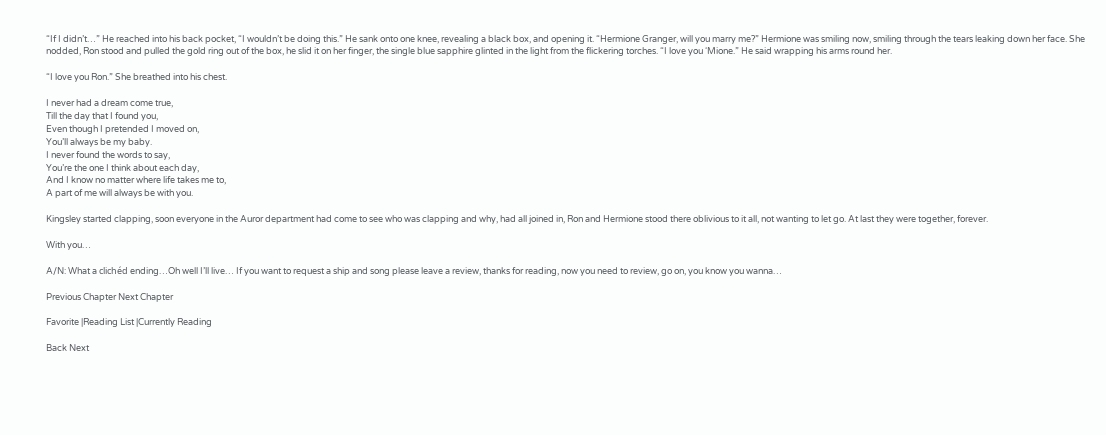“If I didn’t…” He reached into his back pocket, “I wouldn’t be doing this.” He sank onto one knee, revealing a black box, and opening it. “Hermione Granger, will you marry me?” Hermione was smiling now, smiling through the tears leaking down her face. She nodded, Ron stood and pulled the gold ring out of the box, he slid it on her finger, the single blue sapphire glinted in the light from the flickering torches. “I love you ‘Mione.” He said wrapping his arms round her.

“I love you Ron.” She breathed into his chest.

I never had a dream come true,
Till the day that I found you,
Even though I pretended I moved on,
You’ll always be my baby.
I never found the words to say,
You’re the one I think about each day,
And I know no matter where life takes me to,
A part of me will always be with you.

Kingsley started clapping, soon everyone in the Auror department had come to see who was clapping and why, had all joined in, Ron and Hermione stood there oblivious to it all, not wanting to let go. At last they were together, forever.

With you…

A/N: What a clichéd ending…Oh well I’ll live… If you want to request a ship and song please leave a review, thanks for reading, now you need to review, go on, you know you wanna…

Previous Chapter Next Chapter

Favorite |Reading List |Currently Reading

Back Next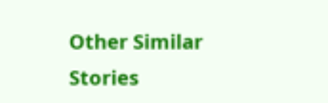Other Similar Stories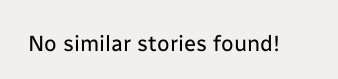No similar stories found!